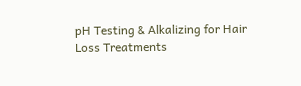pH Testing & Alkalizing for Hair Loss Treatments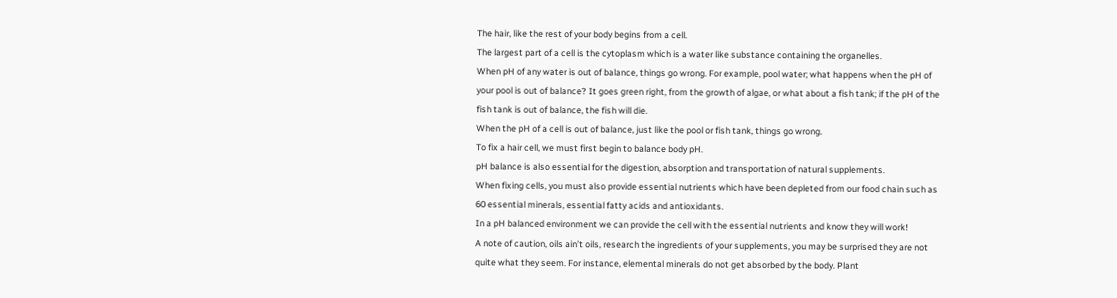The hair, like the rest of your body begins from a cell.
The largest part of a cell is the cytoplasm which is a water like substance containing the organelles.
When pH of any water is out of balance, things go wrong. For example, pool water; what happens when the pH of your pool is out of balance? It goes green right, from the growth of algae, or what about a fish tank; if the pH of the fish tank is out of balance, the fish will die.
When the pH of a cell is out of balance, just like the pool or fish tank, things go wrong.
To fix a hair cell, we must first begin to balance body pH.
pH balance is also essential for the digestion, absorption and transportation of natural supplements.
When fixing cells, you must also provide essential nutrients which have been depleted from our food chain such as 60 essential minerals, essential fatty acids and antioxidants.
In a pH balanced environment we can provide the cell with the essential nutrients and know they will work!
A note of caution, oils ain’t oils, research the ingredients of your supplements, you may be surprised they are not quite what they seem. For instance, elemental minerals do not get absorbed by the body. Plant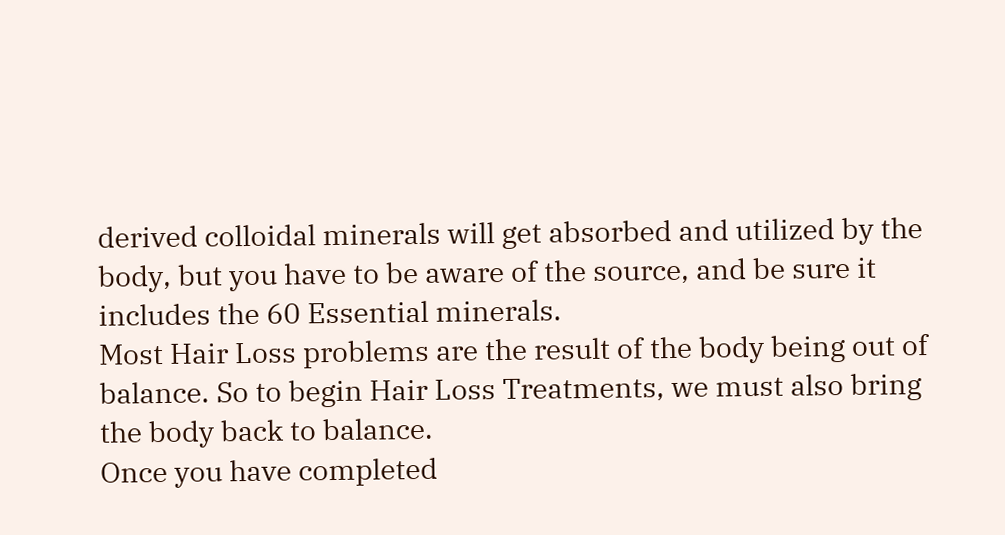derived colloidal minerals will get absorbed and utilized by the body, but you have to be aware of the source, and be sure it includes the 60 Essential minerals.
Most Hair Loss problems are the result of the body being out of balance. So to begin Hair Loss Treatments, we must also bring the body back to balance.
Once you have completed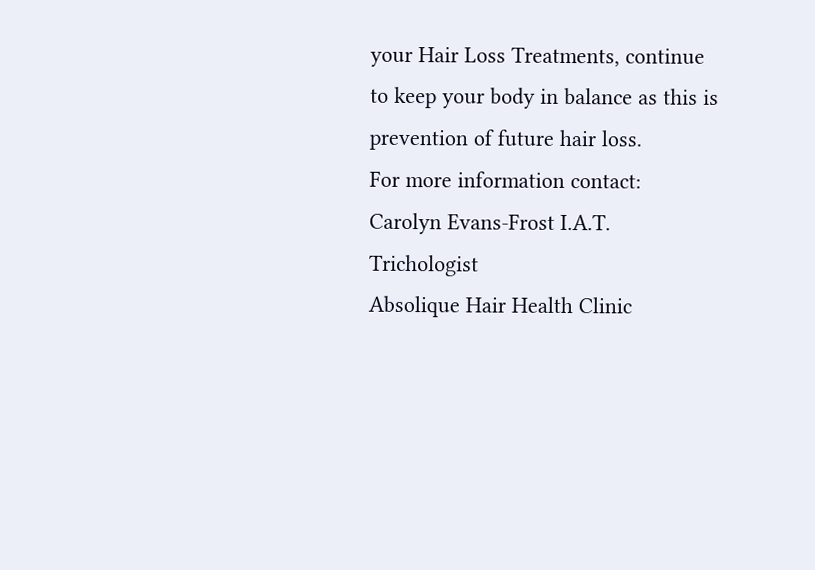your Hair Loss Treatments, continue to keep your body in balance as this is prevention of future hair loss.
For more information contact:
Carolyn Evans-Frost I.A.T. Trichologist
Absolique Hair Health Clinic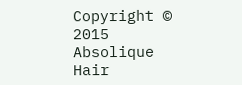Copyright © 2015 Absolique Hair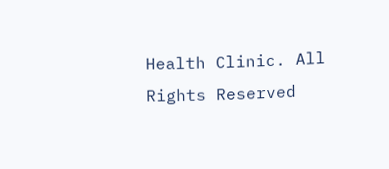Health Clinic. All Rights Reserved